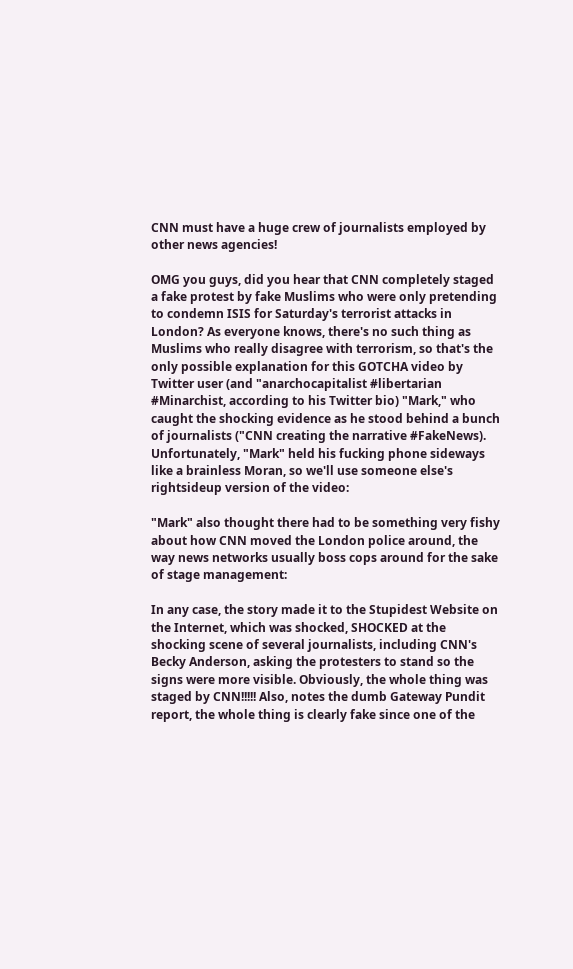CNN must have a huge crew of journalists employed by other news agencies!

OMG you guys, did you hear that CNN completely staged a fake protest by fake Muslims who were only pretending to condemn ISIS for Saturday's terrorist attacks in London? As everyone knows, there's no such thing as Muslims who really disagree with terrorism, so that's the only possible explanation for this GOTCHA video by Twitter user (and "anarchocapitalist #libertarian #Minarchist, according to his Twitter bio) "Mark," who caught the shocking evidence as he stood behind a bunch of journalists ("CNN creating the narrative #FakeNews). Unfortunately, "Mark" held his fucking phone sideways like a brainless Moran, so we'll use someone else's rightsideup version of the video:

"Mark" also thought there had to be something very fishy about how CNN moved the London police around, the way news networks usually boss cops around for the sake of stage management:

In any case, the story made it to the Stupidest Website on the Internet, which was shocked, SHOCKED at the shocking scene of several journalists, including CNN's Becky Anderson, asking the protesters to stand so the signs were more visible. Obviously, the whole thing was staged by CNN!!!!! Also, notes the dumb Gateway Pundit report, the whole thing is clearly fake since one of the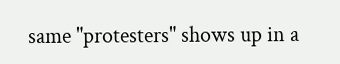same "protesters" shows up in a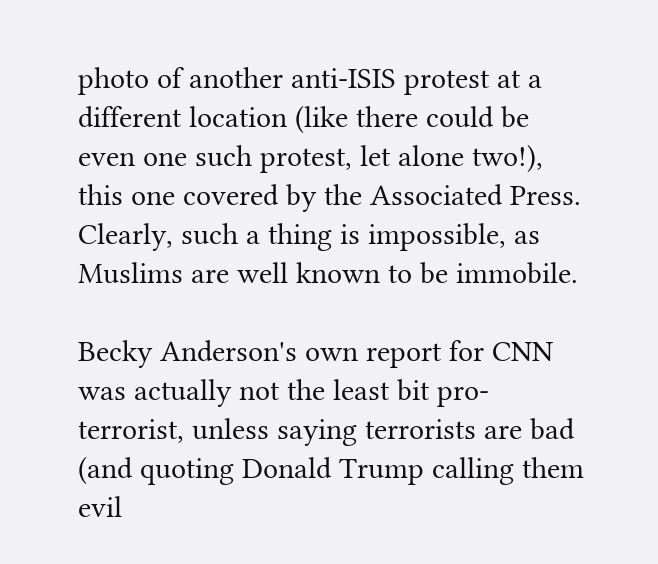photo of another anti-ISIS protest at a different location (like there could be even one such protest, let alone two!), this one covered by the Associated Press. Clearly, such a thing is impossible, as Muslims are well known to be immobile.

Becky Anderson's own report for CNN was actually not the least bit pro-terrorist, unless saying terrorists are bad (and quoting Donald Trump calling them evil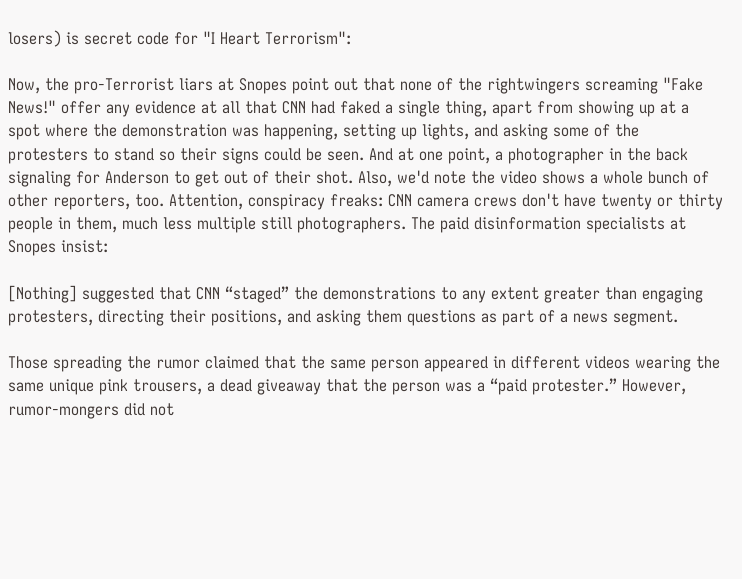losers) is secret code for "I Heart Terrorism":

Now, the pro-Terrorist liars at Snopes point out that none of the rightwingers screaming "Fake News!" offer any evidence at all that CNN had faked a single thing, apart from showing up at a spot where the demonstration was happening, setting up lights, and asking some of the protesters to stand so their signs could be seen. And at one point, a photographer in the back signaling for Anderson to get out of their shot. Also, we'd note the video shows a whole bunch of other reporters, too. Attention, conspiracy freaks: CNN camera crews don't have twenty or thirty people in them, much less multiple still photographers. The paid disinformation specialists at Snopes insist:

[Nothing] suggested that CNN “staged” the demonstrations to any extent greater than engaging protesters, directing their positions, and asking them questions as part of a news segment.

Those spreading the rumor claimed that the same person appeared in different videos wearing the same unique pink trousers, a dead giveaway that the person was a “paid protester.” However, rumor-mongers did not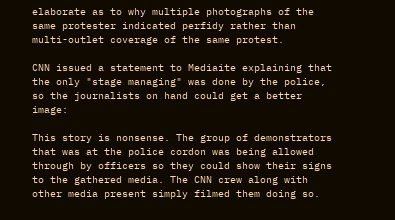elaborate as to why multiple photographs of the same protester indicated perfidy rather than multi-outlet coverage of the same protest.

CNN issued a statement to Mediaite explaining that the only "stage managing" was done by the police, so the journalists on hand could get a better image:

This story is nonsense. The group of demonstrators that was at the police cordon was being allowed through by officers so they could show their signs to the gathered media. The CNN crew along with other media present simply filmed them doing so.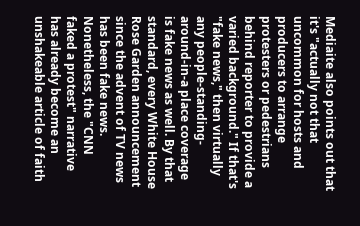Mediaite also points out that it's "actually not that uncommon for hosts and producers to arrange protesters or pedestrians behind reporter to provide a varied background." If that's "fake news," then virtually any people-standing-around-in-a place coverage is fake news as well. By that standard, every White House Rose Garden announcement since the advent of TV news has been fake news. Nonetheless, the "CNN faked a protest" narrative has already become an unshakeable article of faith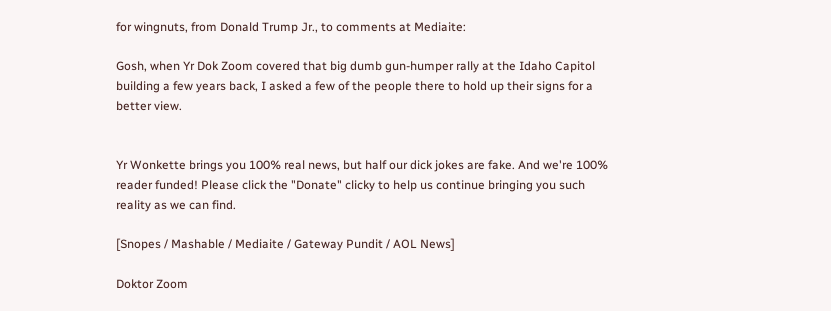for wingnuts, from Donald Trump Jr., to comments at Mediaite:

Gosh, when Yr Dok Zoom covered that big dumb gun-humper rally at the Idaho Capitol building a few years back, I asked a few of the people there to hold up their signs for a better view.


Yr Wonkette brings you 100% real news, but half our dick jokes are fake. And we're 100% reader funded! Please click the "Donate" clicky to help us continue bringing you such reality as we can find.

[Snopes / Mashable / Mediaite / Gateway Pundit / AOL News]

Doktor Zoom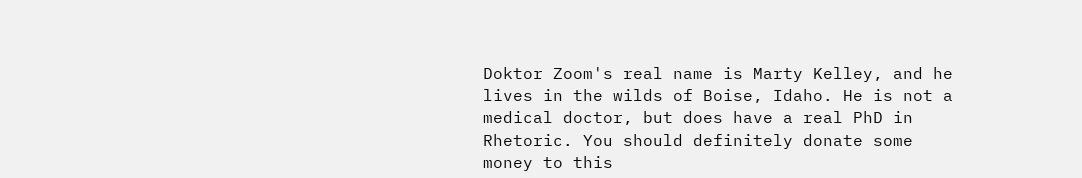Doktor Zoom's real name is Marty Kelley, and he lives in the wilds of Boise, Idaho. He is not a medical doctor, but does have a real PhD in Rhetoric. You should definitely donate some money to this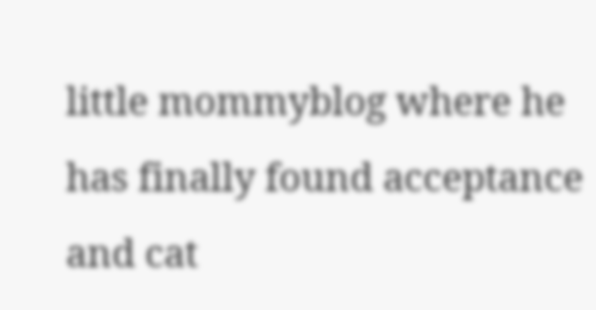little mommyblog where he has finally found acceptance and cat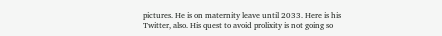pictures. He is on maternity leave until 2033. Here is his Twitter, also. His quest to avoid prolixity is not going so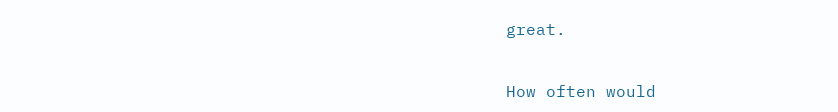great.


How often would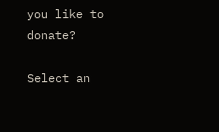you like to donate?

Select an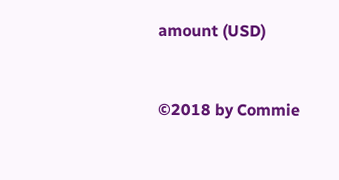amount (USD)


©2018 by Commie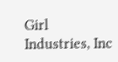Girl Industries, Inc